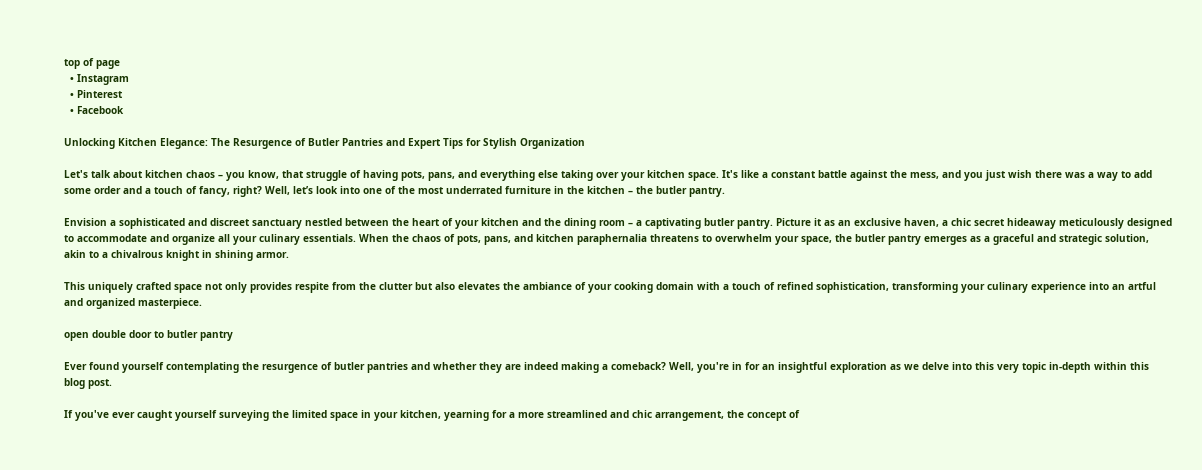top of page
  • Instagram
  • Pinterest
  • Facebook

Unlocking Kitchen Elegance: The Resurgence of Butler Pantries and Expert Tips for Stylish Organization

Let's talk about kitchen chaos – you know, that struggle of having pots, pans, and everything else taking over your kitchen space. It's like a constant battle against the mess, and you just wish there was a way to add some order and a touch of fancy, right? Well, let’s look into one of the most underrated furniture in the kitchen – the butler pantry.

Envision a sophisticated and discreet sanctuary nestled between the heart of your kitchen and the dining room – a captivating butler pantry. Picture it as an exclusive haven, a chic secret hideaway meticulously designed to accommodate and organize all your culinary essentials. When the chaos of pots, pans, and kitchen paraphernalia threatens to overwhelm your space, the butler pantry emerges as a graceful and strategic solution, akin to a chivalrous knight in shining armor.

This uniquely crafted space not only provides respite from the clutter but also elevates the ambiance of your cooking domain with a touch of refined sophistication, transforming your culinary experience into an artful and organized masterpiece.

open double door to butler pantry

Ever found yourself contemplating the resurgence of butler pantries and whether they are indeed making a comeback? Well, you're in for an insightful exploration as we delve into this very topic in-depth within this blog post.

If you've ever caught yourself surveying the limited space in your kitchen, yearning for a more streamlined and chic arrangement, the concept of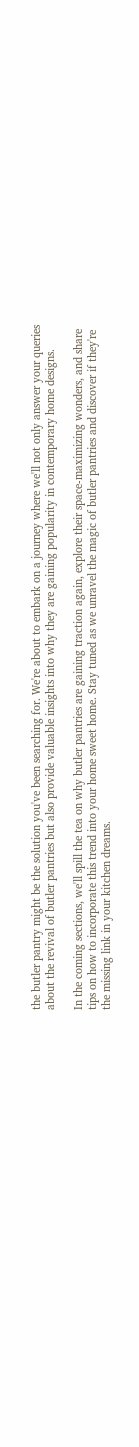the butler pantry might be the solution you've been searching for. We're about to embark on a journey where we'll not only answer your queries about the revival of butler pantries but also provide valuable insights into why they are gaining popularity in contemporary home designs.

In the coming sections, we'll spill the tea on why butler pantries are gaining traction again, explore their space-maximizing wonders, and share tips on how to incorporate this trend into your home sweet home. Stay tuned as we unravel the magic of butler pantries and discover if they're the missing link in your kitchen dreams.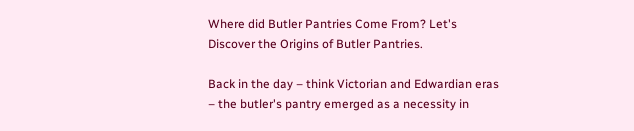Where did Butler Pantries Come From? Let's Discover the Origins of Butler Pantries.

Back in the day – think Victorian and Edwardian eras – the butler's pantry emerged as a necessity in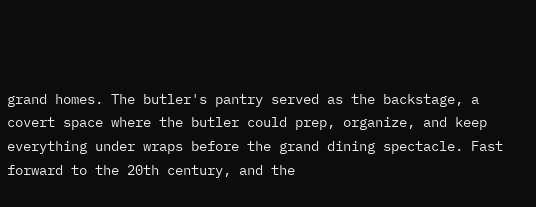grand homes. The butler's pantry served as the backstage, a covert space where the butler could prep, organize, and keep everything under wraps before the grand dining spectacle. Fast forward to the 20th century, and the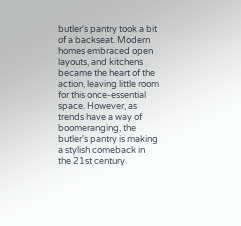butler's pantry took a bit of a backseat. Modern homes embraced open layouts, and kitchens became the heart of the action, leaving little room for this once-essential space. However, as trends have a way of boomeranging, the butler's pantry is making a stylish comeback in the 21st century.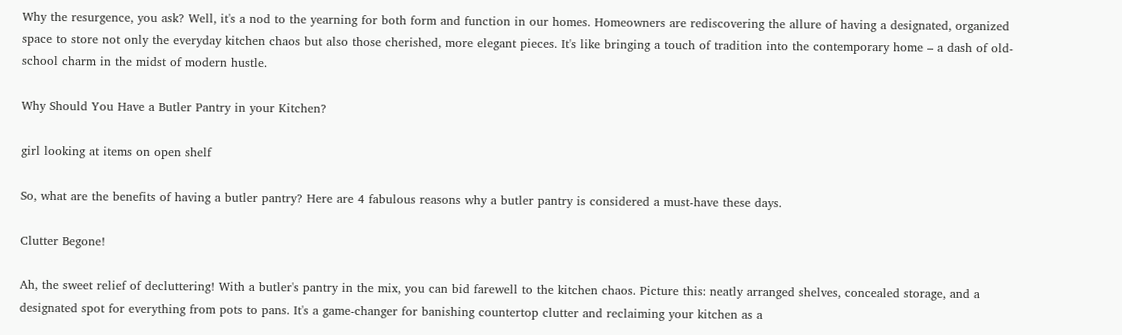Why the resurgence, you ask? Well, it's a nod to the yearning for both form and function in our homes. Homeowners are rediscovering the allure of having a designated, organized space to store not only the everyday kitchen chaos but also those cherished, more elegant pieces. It's like bringing a touch of tradition into the contemporary home – a dash of old-school charm in the midst of modern hustle.

Why Should You Have a Butler Pantry in your Kitchen?

girl looking at items on open shelf

So, what are the benefits of having a butler pantry? Here are 4 fabulous reasons why a butler pantry is considered a must-have these days.

Clutter Begone!

Ah, the sweet relief of decluttering! With a butler's pantry in the mix, you can bid farewell to the kitchen chaos. Picture this: neatly arranged shelves, concealed storage, and a designated spot for everything from pots to pans. It's a game-changer for banishing countertop clutter and reclaiming your kitchen as a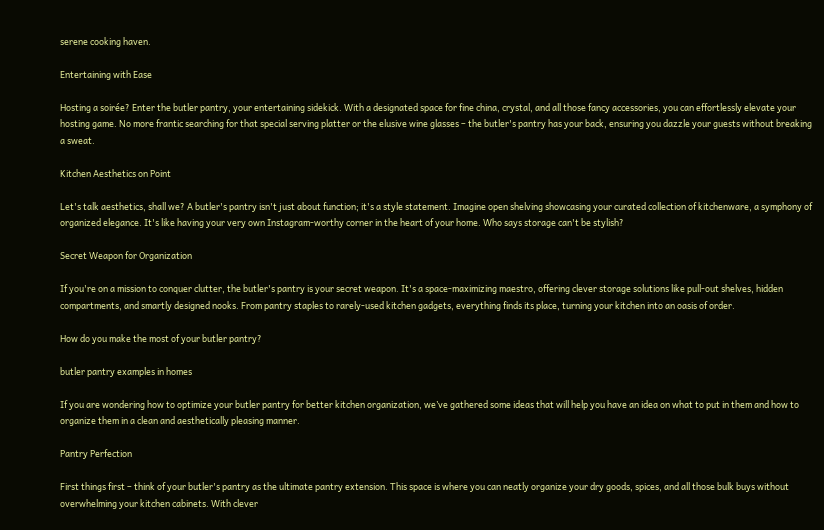serene cooking haven.

Entertaining with Ease

Hosting a soirée? Enter the butler pantry, your entertaining sidekick. With a designated space for fine china, crystal, and all those fancy accessories, you can effortlessly elevate your hosting game. No more frantic searching for that special serving platter or the elusive wine glasses – the butler's pantry has your back, ensuring you dazzle your guests without breaking a sweat.

Kitchen Aesthetics on Point

Let's talk aesthetics, shall we? A butler's pantry isn't just about function; it's a style statement. Imagine open shelving showcasing your curated collection of kitchenware, a symphony of organized elegance. It's like having your very own Instagram-worthy corner in the heart of your home. Who says storage can't be stylish?

Secret Weapon for Organization

If you're on a mission to conquer clutter, the butler's pantry is your secret weapon. It's a space-maximizing maestro, offering clever storage solutions like pull-out shelves, hidden compartments, and smartly designed nooks. From pantry staples to rarely-used kitchen gadgets, everything finds its place, turning your kitchen into an oasis of order.

How do you make the most of your butler pantry?

butler pantry examples in homes

If you are wondering how to optimize your butler pantry for better kitchen organization, we’ve gathered some ideas that will help you have an idea on what to put in them and how to organize them in a clean and aesthetically pleasing manner.

Pantry Perfection

First things first – think of your butler's pantry as the ultimate pantry extension. This space is where you can neatly organize your dry goods, spices, and all those bulk buys without overwhelming your kitchen cabinets. With clever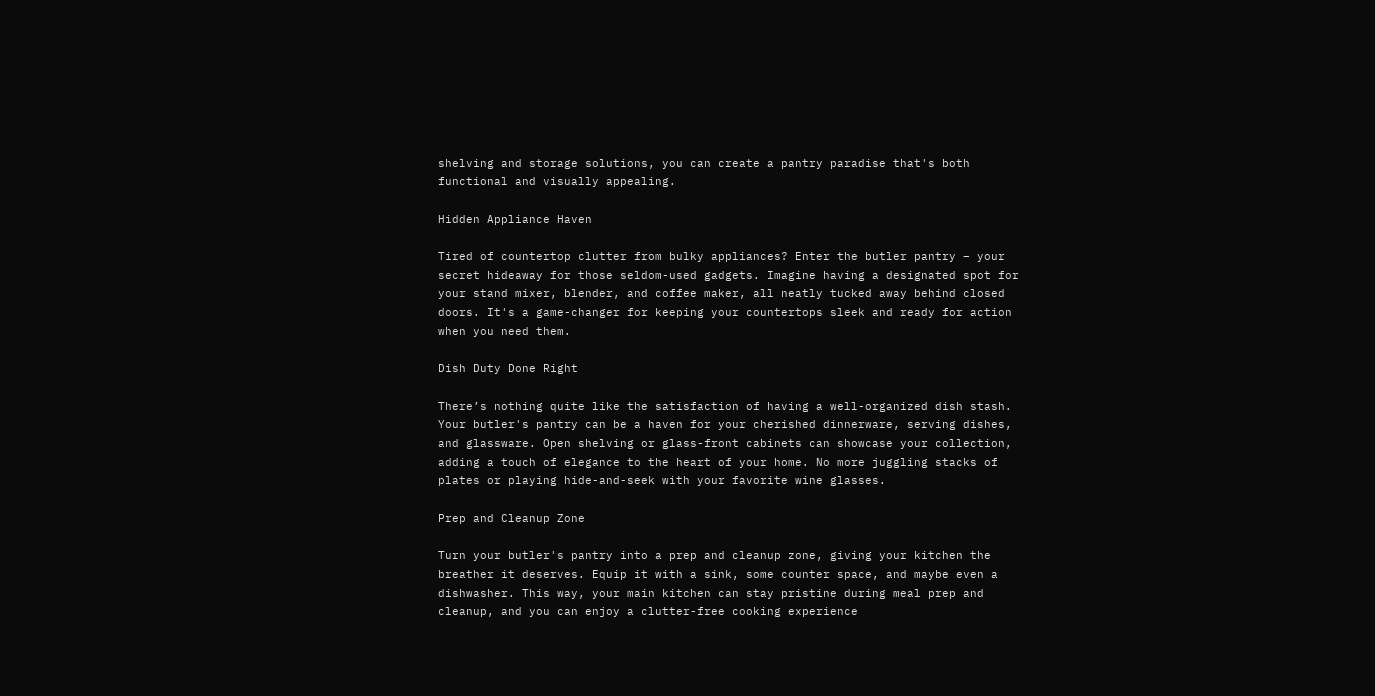shelving and storage solutions, you can create a pantry paradise that's both functional and visually appealing.

Hidden Appliance Haven

Tired of countertop clutter from bulky appliances? Enter the butler pantry – your secret hideaway for those seldom-used gadgets. Imagine having a designated spot for your stand mixer, blender, and coffee maker, all neatly tucked away behind closed doors. It's a game-changer for keeping your countertops sleek and ready for action when you need them.

Dish Duty Done Right

There’s nothing quite like the satisfaction of having a well-organized dish stash. Your butler's pantry can be a haven for your cherished dinnerware, serving dishes, and glassware. Open shelving or glass-front cabinets can showcase your collection, adding a touch of elegance to the heart of your home. No more juggling stacks of plates or playing hide-and-seek with your favorite wine glasses.

Prep and Cleanup Zone

Turn your butler's pantry into a prep and cleanup zone, giving your kitchen the breather it deserves. Equip it with a sink, some counter space, and maybe even a dishwasher. This way, your main kitchen can stay pristine during meal prep and cleanup, and you can enjoy a clutter-free cooking experience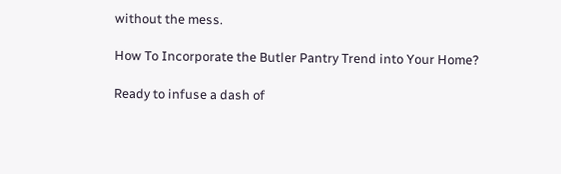without the mess.

How To Incorporate the Butler Pantry Trend into Your Home?

Ready to infuse a dash of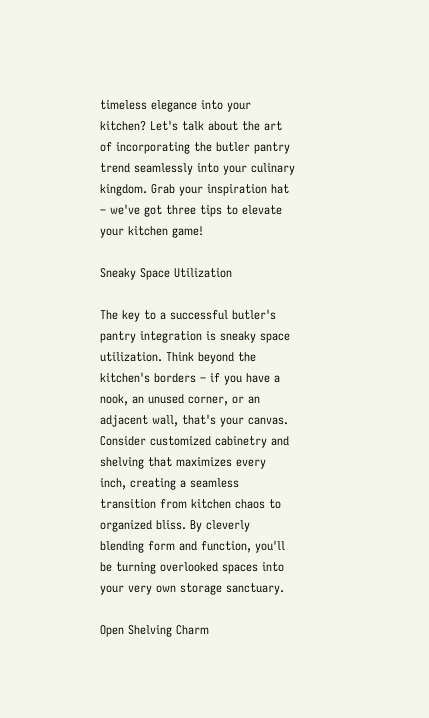timeless elegance into your kitchen? Let's talk about the art of incorporating the butler pantry trend seamlessly into your culinary kingdom. Grab your inspiration hat – we've got three tips to elevate your kitchen game!

Sneaky Space Utilization

The key to a successful butler's pantry integration is sneaky space utilization. Think beyond the kitchen's borders – if you have a nook, an unused corner, or an adjacent wall, that's your canvas. Consider customized cabinetry and shelving that maximizes every inch, creating a seamless transition from kitchen chaos to organized bliss. By cleverly blending form and function, you'll be turning overlooked spaces into your very own storage sanctuary.

Open Shelving Charm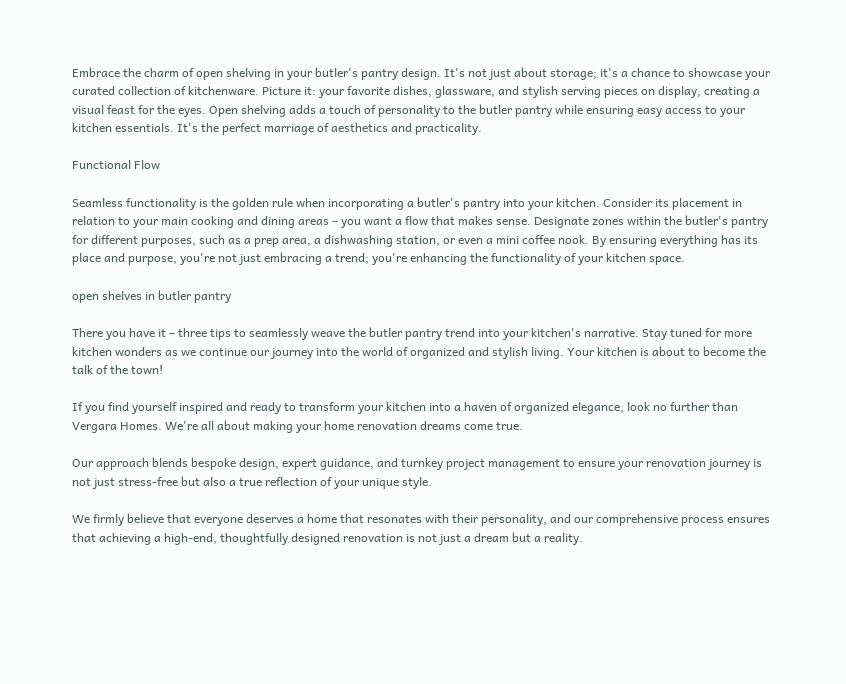Embrace the charm of open shelving in your butler's pantry design. It's not just about storage; it's a chance to showcase your curated collection of kitchenware. Picture it: your favorite dishes, glassware, and stylish serving pieces on display, creating a visual feast for the eyes. Open shelving adds a touch of personality to the butler pantry while ensuring easy access to your kitchen essentials. It's the perfect marriage of aesthetics and practicality.

Functional Flow

Seamless functionality is the golden rule when incorporating a butler's pantry into your kitchen. Consider its placement in relation to your main cooking and dining areas – you want a flow that makes sense. Designate zones within the butler's pantry for different purposes, such as a prep area, a dishwashing station, or even a mini coffee nook. By ensuring everything has its place and purpose, you're not just embracing a trend; you're enhancing the functionality of your kitchen space.

open shelves in butler pantry

There you have it – three tips to seamlessly weave the butler pantry trend into your kitchen's narrative. Stay tuned for more kitchen wonders as we continue our journey into the world of organized and stylish living. Your kitchen is about to become the talk of the town!

If you find yourself inspired and ready to transform your kitchen into a haven of organized elegance, look no further than Vergara Homes. We're all about making your home renovation dreams come true.

Our approach blends bespoke design, expert guidance, and turnkey project management to ensure your renovation journey is not just stress-free but also a true reflection of your unique style.

We firmly believe that everyone deserves a home that resonates with their personality, and our comprehensive process ensures that achieving a high-end, thoughtfully designed renovation is not just a dream but a reality.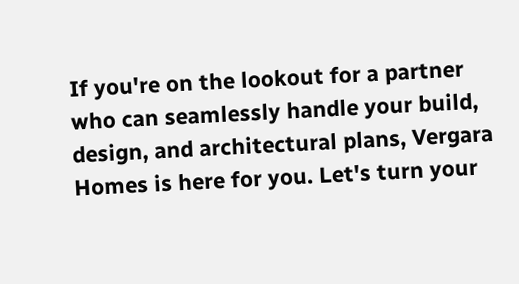If you're on the lookout for a partner who can seamlessly handle your build, design, and architectural plans, Vergara Homes is here for you. Let's turn your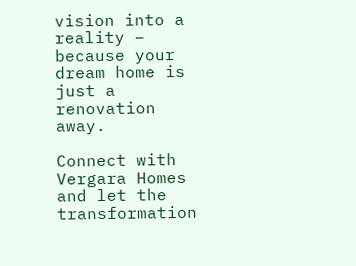vision into a reality – because your dream home is just a renovation away.

Connect with Vergara Homes and let the transformation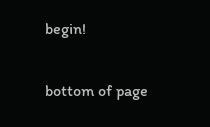begin!


bottom of page